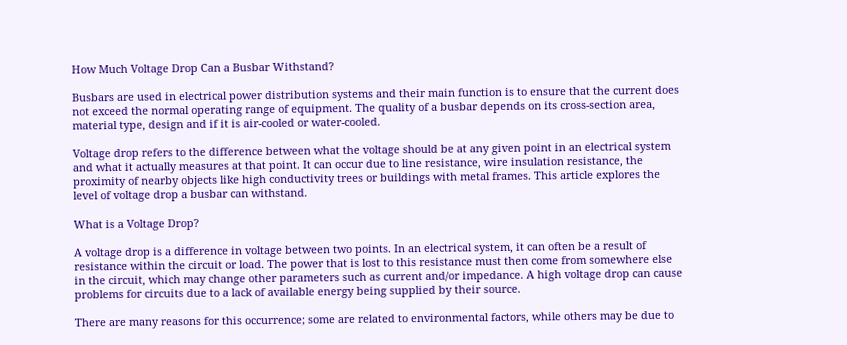How Much Voltage Drop Can a Busbar Withstand?

Busbars are used in electrical power distribution systems and their main function is to ensure that the current does not exceed the normal operating range of equipment. The quality of a busbar depends on its cross-section area, material type, design and if it is air-cooled or water-cooled.

Voltage drop refers to the difference between what the voltage should be at any given point in an electrical system and what it actually measures at that point. It can occur due to line resistance, wire insulation resistance, the proximity of nearby objects like high conductivity trees or buildings with metal frames. This article explores the level of voltage drop a busbar can withstand.

What is a Voltage Drop?

A voltage drop is a difference in voltage between two points. In an electrical system, it can often be a result of resistance within the circuit or load. The power that is lost to this resistance must then come from somewhere else in the circuit, which may change other parameters such as current and/or impedance. A high voltage drop can cause problems for circuits due to a lack of available energy being supplied by their source.

There are many reasons for this occurrence; some are related to environmental factors, while others may be due to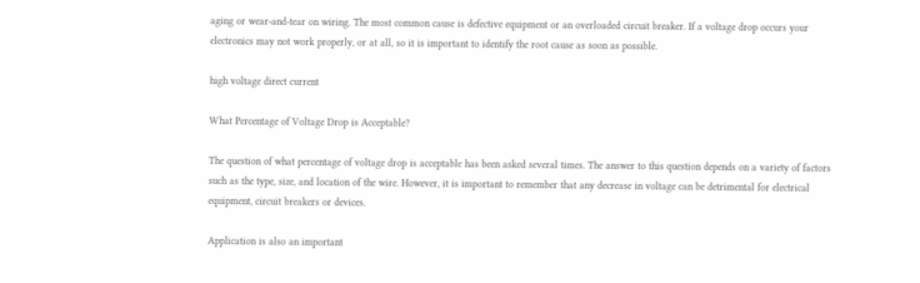aging or wear-and-tear on wiring. The most common cause is defective equipment or an overloaded circuit breaker. If a voltage drop occurs your electronics may not work properly, or at all, so it is important to identify the root cause as soon as possible.

high voltage direct current

What Percentage of Voltage Drop is Acceptable?

The question of what percentage of voltage drop is acceptable has been asked several times. The answer to this question depends on a variety of factors such as the type, size, and location of the wire. However, it is important to remember that any decrease in voltage can be detrimental for electrical equipment, circuit breakers or devices.

Application is also an important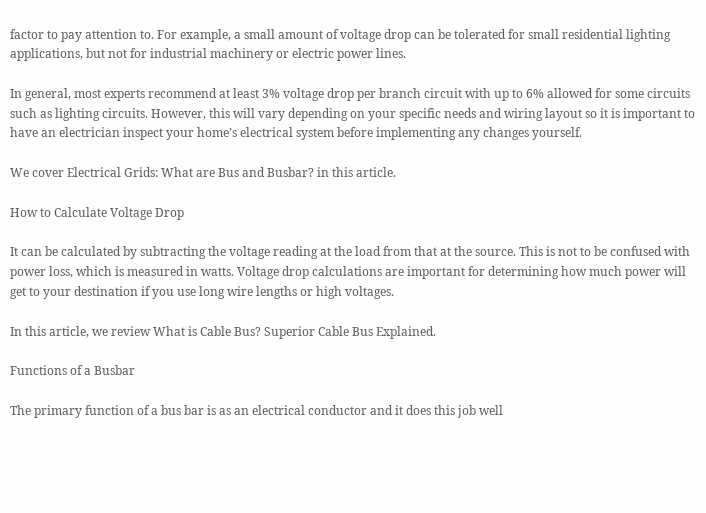factor to pay attention to. For example, a small amount of voltage drop can be tolerated for small residential lighting applications, but not for industrial machinery or electric power lines.

In general, most experts recommend at least 3% voltage drop per branch circuit with up to 6% allowed for some circuits such as lighting circuits. However, this will vary depending on your specific needs and wiring layout so it is important to have an electrician inspect your home’s electrical system before implementing any changes yourself.

We cover Electrical Grids: What are Bus and Busbar? in this article.

How to Calculate Voltage Drop

It can be calculated by subtracting the voltage reading at the load from that at the source. This is not to be confused with power loss, which is measured in watts. Voltage drop calculations are important for determining how much power will get to your destination if you use long wire lengths or high voltages.

In this article, we review What is Cable Bus? Superior Cable Bus Explained.

Functions of a Busbar

The primary function of a bus bar is as an electrical conductor and it does this job well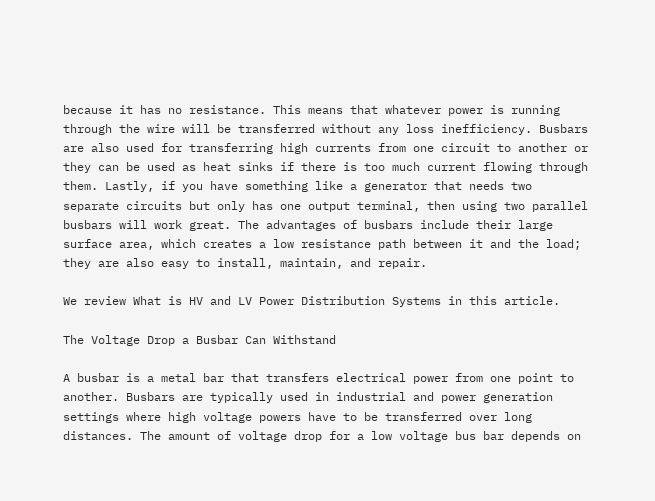because it has no resistance. This means that whatever power is running through the wire will be transferred without any loss inefficiency. Busbars are also used for transferring high currents from one circuit to another or they can be used as heat sinks if there is too much current flowing through them. Lastly, if you have something like a generator that needs two separate circuits but only has one output terminal, then using two parallel busbars will work great. The advantages of busbars include their large surface area, which creates a low resistance path between it and the load; they are also easy to install, maintain, and repair.

We review What is HV and LV Power Distribution Systems in this article.

The Voltage Drop a Busbar Can Withstand

A busbar is a metal bar that transfers electrical power from one point to another. Busbars are typically used in industrial and power generation settings where high voltage powers have to be transferred over long distances. The amount of voltage drop for a low voltage bus bar depends on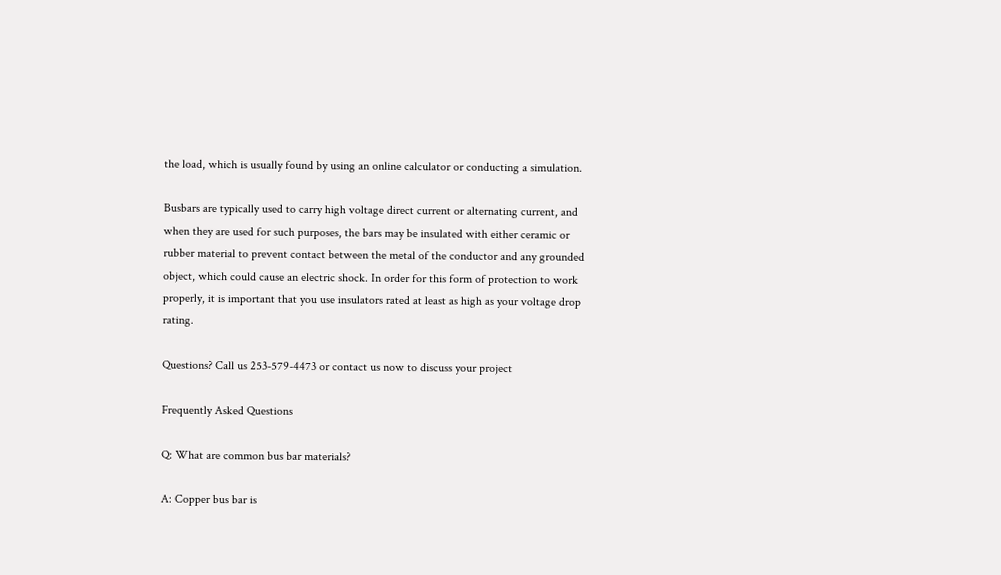the load, which is usually found by using an online calculator or conducting a simulation.

Busbars are typically used to carry high voltage direct current or alternating current, and when they are used for such purposes, the bars may be insulated with either ceramic or rubber material to prevent contact between the metal of the conductor and any grounded object, which could cause an electric shock. In order for this form of protection to work properly, it is important that you use insulators rated at least as high as your voltage drop rating.

Questions? Call us 253-579-4473 or contact us now to discuss your project

Frequently Asked Questions

Q: What are common bus bar materials?

A: Copper bus bar is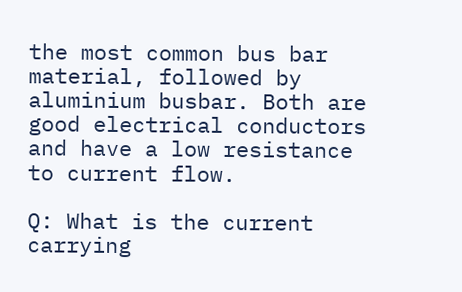the most common bus bar material, followed by aluminium busbar. Both are good electrical conductors and have a low resistance to current flow.

Q: What is the current carrying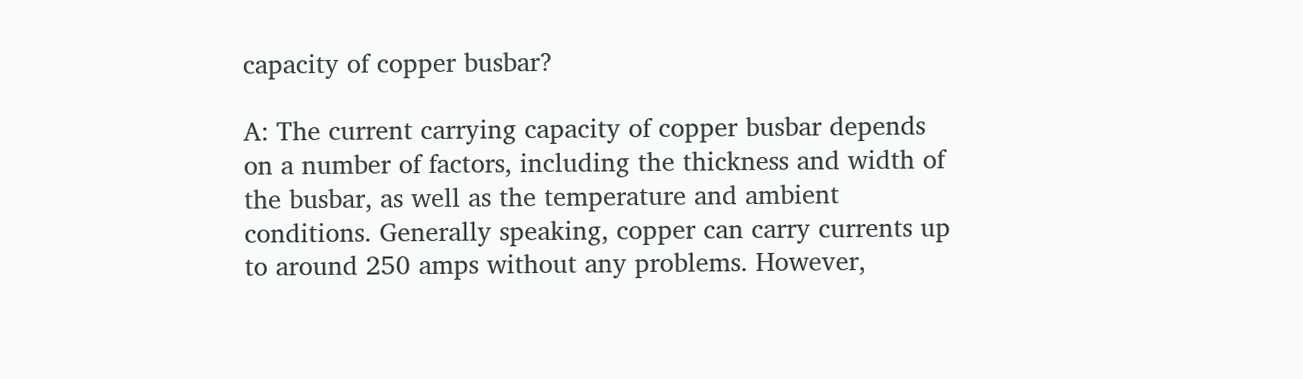capacity of copper busbar?

A: The current carrying capacity of copper busbar depends on a number of factors, including the thickness and width of the busbar, as well as the temperature and ambient conditions. Generally speaking, copper can carry currents up to around 250 amps without any problems. However,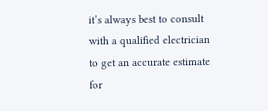it’s always best to consult with a qualified electrician to get an accurate estimate for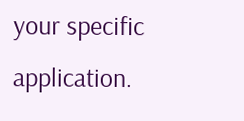your specific application.